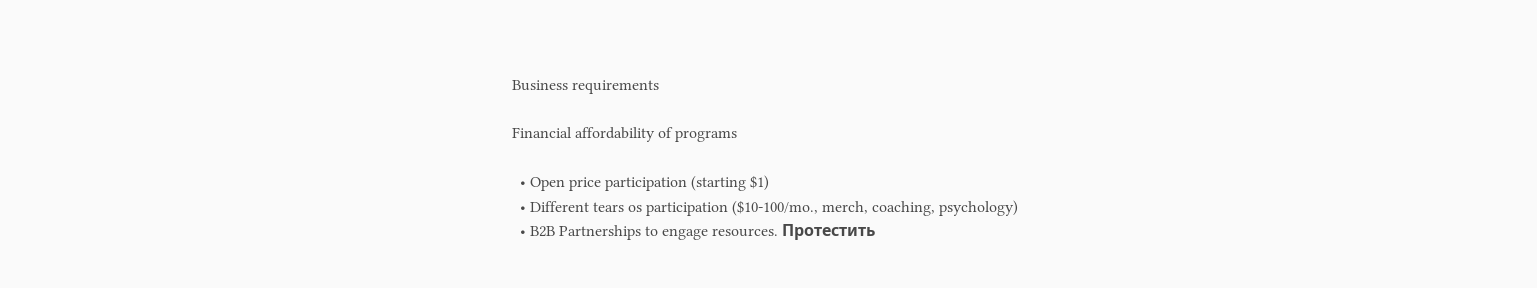Business requirements

Financial affordability of programs

  • Open price participation (starting $1)
  • Different tears os participation ($10-100/mo., merch, coaching, psychology)
  • B2B Partnerships to engage resources. Протестить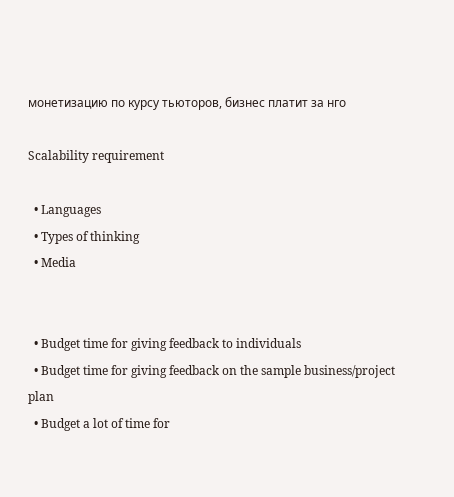монетизацию по курсу тьюторов, бизнес платит за нго

Scalability requirement

  • Languages
  • Types of thinking
  • Media


  • Budget time for giving feedback to individuals
  • Budget time for giving feedback on the sample business/project plan
  • Budget a lot of time for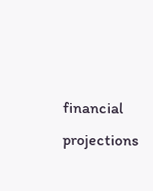financial projections